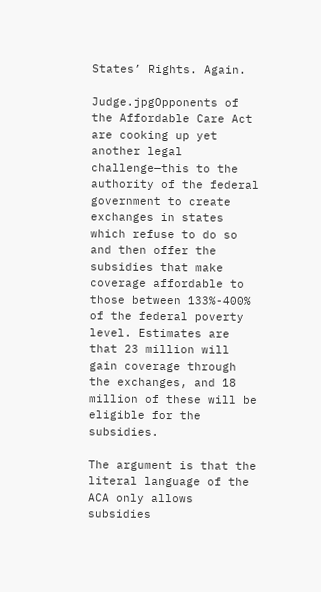States’ Rights. Again.

Judge.jpgOpponents of the Affordable Care Act are cooking up yet another legal challenge—this to the authority of the federal government to create exchanges in states which refuse to do so and then offer the subsidies that make coverage affordable to those between 133%-400% of the federal poverty level. Estimates are that 23 million will gain coverage through the exchanges, and 18 million of these will be eligible for the subsidies.

The argument is that the literal language of the ACA only allows subsidies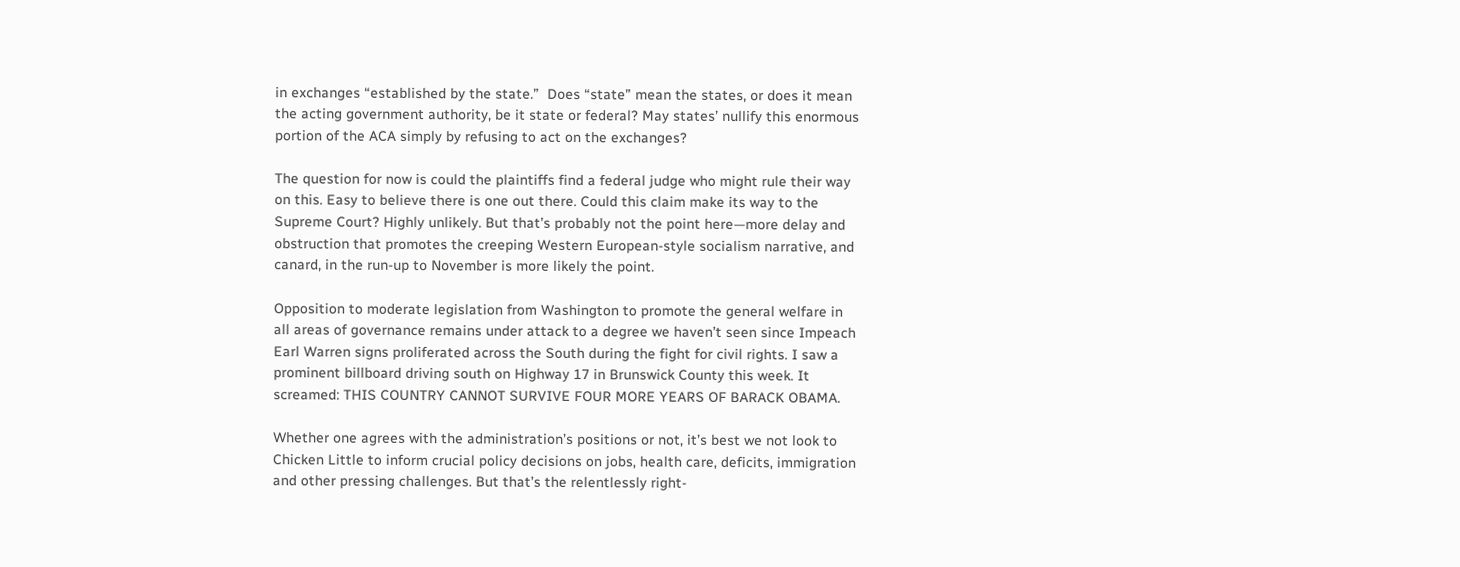in exchanges “established by the state.”  Does “state” mean the states, or does it mean the acting government authority, be it state or federal? May states’ nullify this enormous portion of the ACA simply by refusing to act on the exchanges?

The question for now is could the plaintiffs find a federal judge who might rule their way on this. Easy to believe there is one out there. Could this claim make its way to the Supreme Court? Highly unlikely. But that’s probably not the point here—more delay and obstruction that promotes the creeping Western European-style socialism narrative, and canard, in the run-up to November is more likely the point.

Opposition to moderate legislation from Washington to promote the general welfare in all areas of governance remains under attack to a degree we haven’t seen since Impeach Earl Warren signs proliferated across the South during the fight for civil rights. I saw a prominent billboard driving south on Highway 17 in Brunswick County this week. It screamed: THIS COUNTRY CANNOT SURVIVE FOUR MORE YEARS OF BARACK OBAMA.

Whether one agrees with the administration’s positions or not, it’s best we not look to Chicken Little to inform crucial policy decisions on jobs, health care, deficits, immigration and other pressing challenges. But that’s the relentlessly right-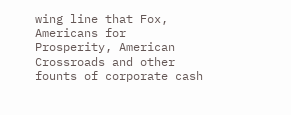wing line that Fox, Americans for Prosperity, American Crossroads and other founts of corporate cash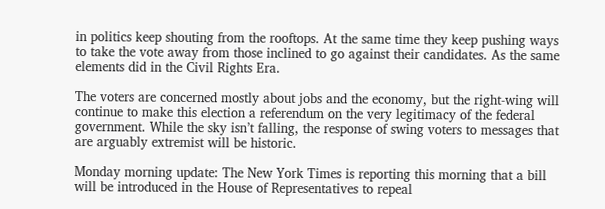in politics keep shouting from the rooftops. At the same time they keep pushing ways to take the vote away from those inclined to go against their candidates. As the same elements did in the Civil Rights Era.

The voters are concerned mostly about jobs and the economy, but the right-wing will continue to make this election a referendum on the very legitimacy of the federal government. While the sky isn’t falling, the response of swing voters to messages that are arguably extremist will be historic.

Monday morning update: The New York Times is reporting this morning that a bill will be introduced in the House of Representatives to repeal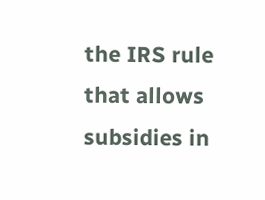the IRS rule that allows subsidies in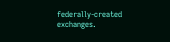federally-created exchanges.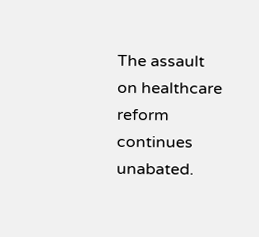The assault on healthcare reform continues unabated.